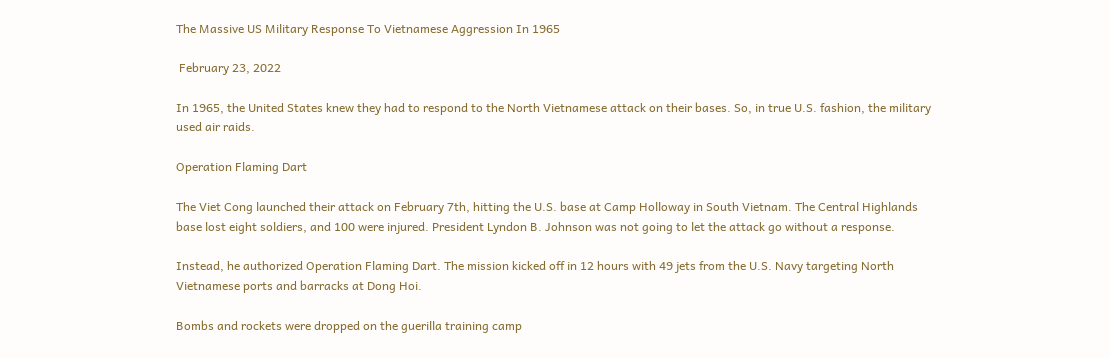The Massive US Military Response To Vietnamese Aggression In 1965

 February 23, 2022

In 1965, the United States knew they had to respond to the North Vietnamese attack on their bases. So, in true U.S. fashion, the military used air raids.

Operation Flaming Dart

The Viet Cong launched their attack on February 7th, hitting the U.S. base at Camp Holloway in South Vietnam. The Central Highlands base lost eight soldiers, and 100 were injured. President Lyndon B. Johnson was not going to let the attack go without a response.

Instead, he authorized Operation Flaming Dart. The mission kicked off in 12 hours with 49 jets from the U.S. Navy targeting North Vietnamese ports and barracks at Dong Hoi.

Bombs and rockets were dropped on the guerilla training camp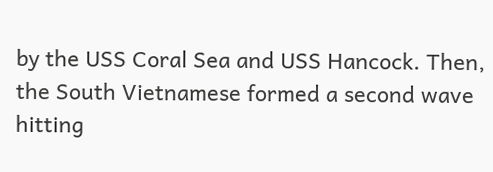by the USS Coral Sea and USS Hancock. Then, the South Vietnamese formed a second wave hitting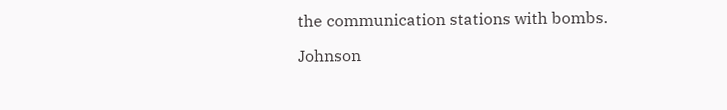the communication stations with bombs.

Johnson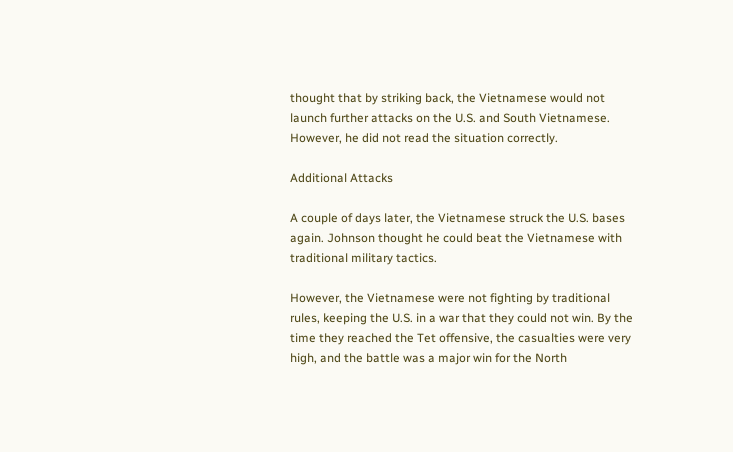thought that by striking back, the Vietnamese would not launch further attacks on the U.S. and South Vietnamese. However, he did not read the situation correctly.

Additional Attacks

A couple of days later, the Vietnamese struck the U.S. bases again. Johnson thought he could beat the Vietnamese with traditional military tactics.

However, the Vietnamese were not fighting by traditional rules, keeping the U.S. in a war that they could not win. By the time they reached the Tet offensive, the casualties were very high, and the battle was a major win for the North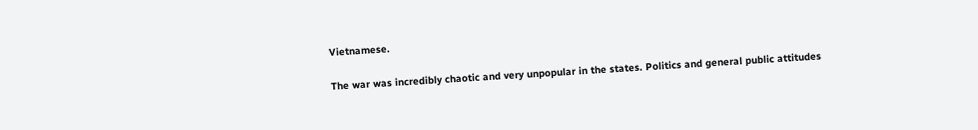Vietnamese.

The war was incredibly chaotic and very unpopular in the states. Politics and general public attitudes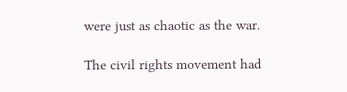were just as chaotic as the war.

The civil rights movement had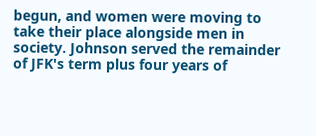begun, and women were moving to take their place alongside men in society. Johnson served the remainder of JFK's term plus four years of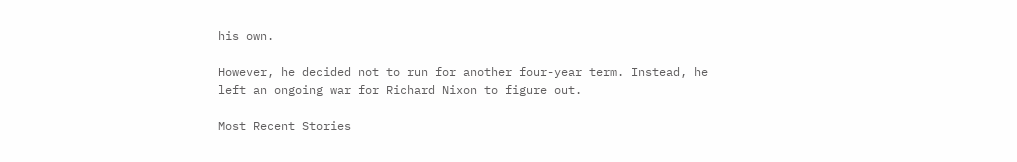his own.

However, he decided not to run for another four-year term. Instead, he left an ongoing war for Richard Nixon to figure out.

Most Recent Stories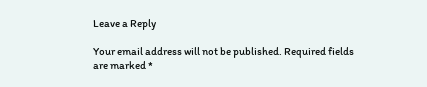Leave a Reply

Your email address will not be published. Required fields are marked *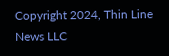Copyright 2024, Thin Line News LLC